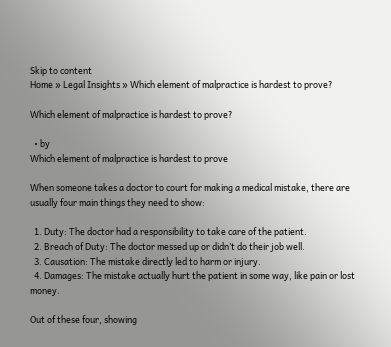Skip to content
Home » Legal Insights » Which element of malpractice is hardest to prove?

Which element of malpractice is hardest to prove?

  • by
Which element of malpractice is hardest to prove

When someone takes a doctor to court for making a medical mistake, there are usually four main things they need to show:

  1. Duty: The doctor had a responsibility to take care of the patient.
  2. Breach of Duty: The doctor messed up or didn’t do their job well.
  3. Causation: The mistake directly led to harm or injury.
  4. Damages: The mistake actually hurt the patient in some way, like pain or lost money.

Out of these four, showing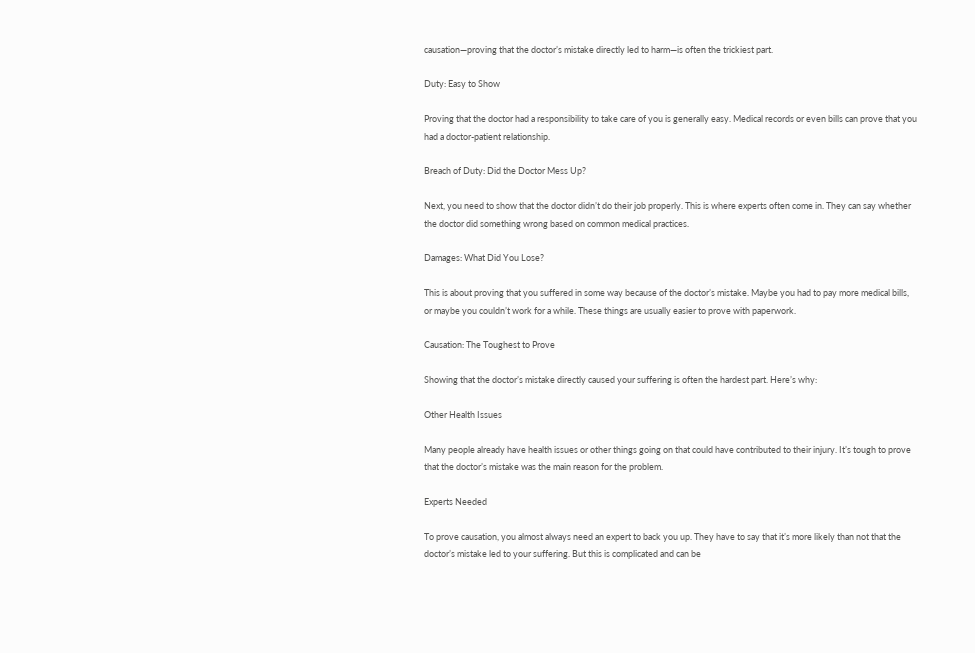causation—proving that the doctor’s mistake directly led to harm—is often the trickiest part.

Duty: Easy to Show

Proving that the doctor had a responsibility to take care of you is generally easy. Medical records or even bills can prove that you had a doctor-patient relationship.

Breach of Duty: Did the Doctor Mess Up?

Next, you need to show that the doctor didn’t do their job properly. This is where experts often come in. They can say whether the doctor did something wrong based on common medical practices.

Damages: What Did You Lose?

This is about proving that you suffered in some way because of the doctor’s mistake. Maybe you had to pay more medical bills, or maybe you couldn’t work for a while. These things are usually easier to prove with paperwork.

Causation: The Toughest to Prove

Showing that the doctor’s mistake directly caused your suffering is often the hardest part. Here’s why:

Other Health Issues

Many people already have health issues or other things going on that could have contributed to their injury. It’s tough to prove that the doctor’s mistake was the main reason for the problem.

Experts Needed

To prove causation, you almost always need an expert to back you up. They have to say that it’s more likely than not that the doctor’s mistake led to your suffering. But this is complicated and can be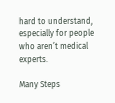hard to understand, especially for people who aren’t medical experts.

Many Steps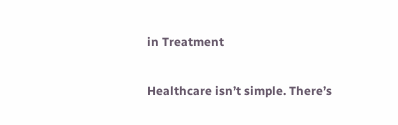in Treatment

Healthcare isn’t simple. There’s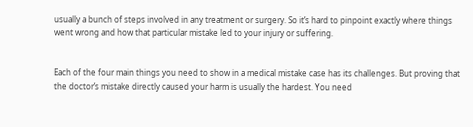usually a bunch of steps involved in any treatment or surgery. So it’s hard to pinpoint exactly where things went wrong and how that particular mistake led to your injury or suffering.


Each of the four main things you need to show in a medical mistake case has its challenges. But proving that the doctor’s mistake directly caused your harm is usually the hardest. You need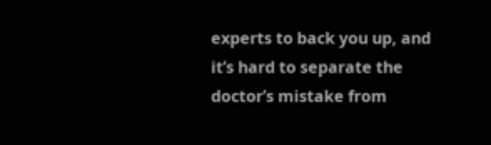experts to back you up, and it’s hard to separate the doctor’s mistake from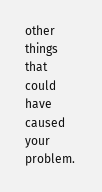other things that could have caused your problem.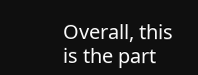Overall, this is the part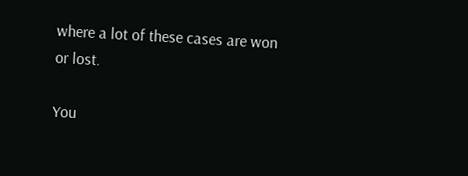where a lot of these cases are won or lost.

You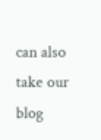can also take our blog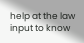help at the law input to know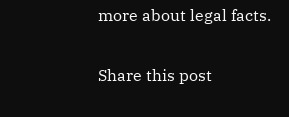more about legal facts.

Share this post